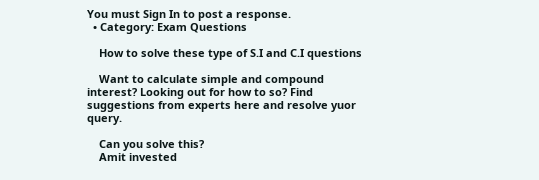You must Sign In to post a response.
  • Category: Exam Questions

    How to solve these type of S.I and C.I questions

    Want to calculate simple and compound interest? Looking out for how to so? Find suggestions from experts here and resolve yuor query.

    Can you solve this?
    Amit invested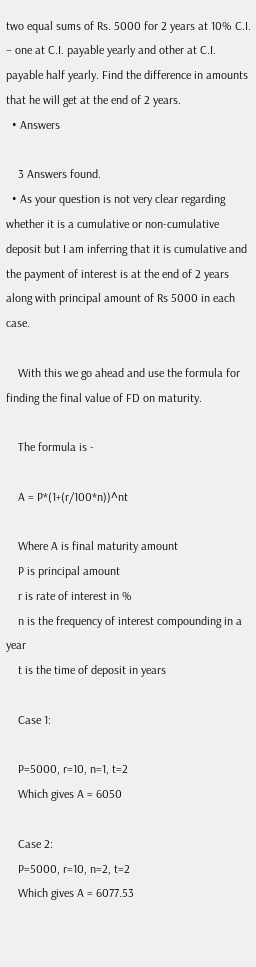two equal sums of Rs. 5000 for 2 years at 10% C.I. – one at C.I. payable yearly and other at C.I. payable half yearly. Find the difference in amounts that he will get at the end of 2 years.
  • Answers

    3 Answers found.
  • As your question is not very clear regarding whether it is a cumulative or non-cumulative deposit but I am inferring that it is cumulative and the payment of interest is at the end of 2 years along with principal amount of Rs 5000 in each case.

    With this we go ahead and use the formula for finding the final value of FD on maturity.

    The formula is -

    A = P*(1+(r/100*n))^nt

    Where A is final maturity amount
    P is principal amount
    r is rate of interest in %
    n is the frequency of interest compounding in a year
    t is the time of deposit in years

    Case 1:

    P=5000, r=10, n=1, t=2
    Which gives A = 6050

    Case 2:
    P=5000, r=10, n=2, t=2
    Which gives A = 6077.53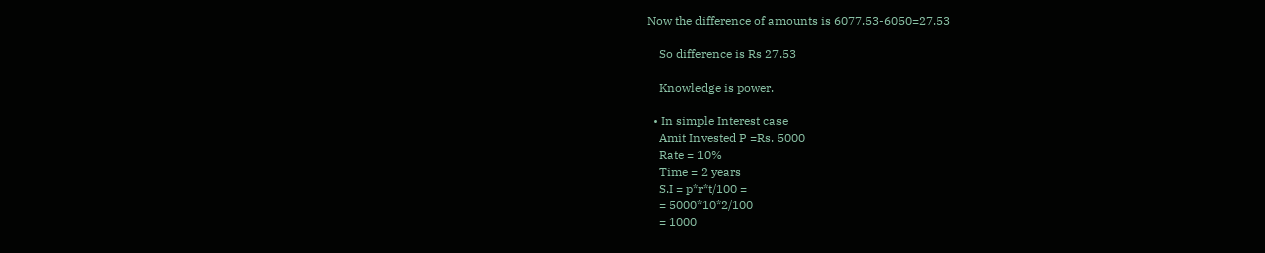Now the difference of amounts is 6077.53-6050=27.53

    So difference is Rs 27.53

    Knowledge is power.

  • In simple Interest case
    Amit Invested P =Rs. 5000
    Rate = 10%
    Time = 2 years
    S.I = p*r*t/100 =
    = 5000*10*2/100
    = 1000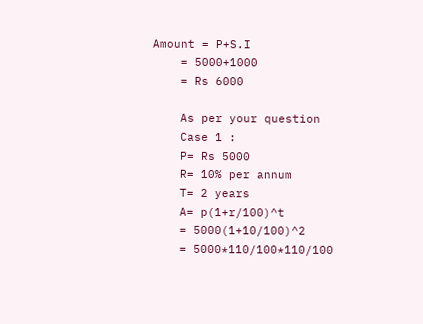Amount = P+S.I
    = 5000+1000
    = Rs 6000

    As per your question
    Case 1 :
    P= Rs 5000
    R= 10% per annum
    T= 2 years
    A= p(1+r/100)^t
    = 5000(1+10/100)^2
    = 5000*110/100*110/100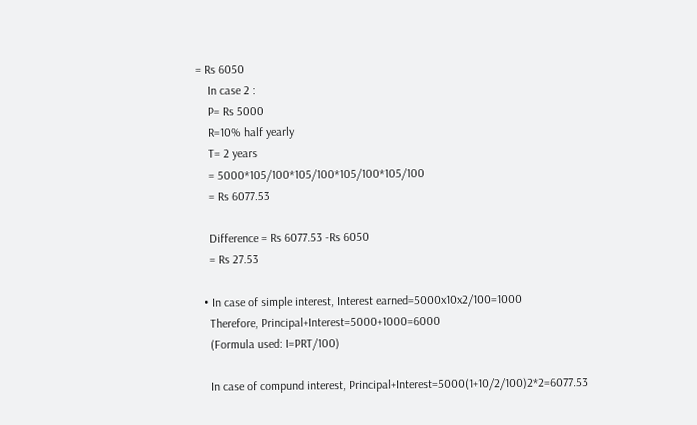= Rs 6050
    In case 2 :
    P= Rs 5000
    R=10% half yearly
    T= 2 years
    = 5000*105/100*105/100*105/100*105/100
    = Rs 6077.53

    Difference = Rs 6077.53 -Rs 6050
    = Rs 27.53

  • In case of simple interest, Interest earned=5000x10x2/100=1000
    Therefore, Principal+Interest=5000+1000=6000
    (Formula used: I=PRT/100)

    In case of compund interest, Principal+Interest=5000(1+10/2/100)2*2=6077.53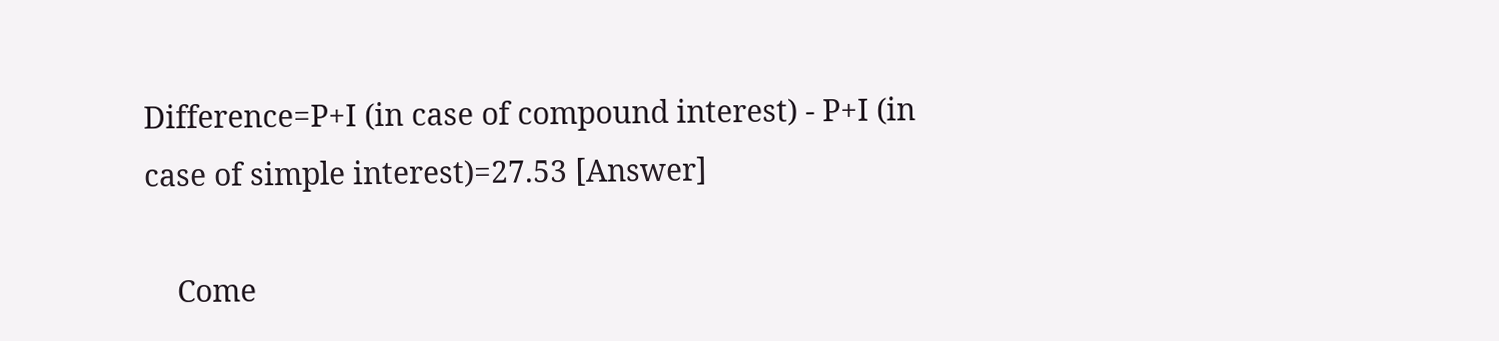Difference=P+I (in case of compound interest) - P+I (in case of simple interest)=27.53 [Answer]

    Come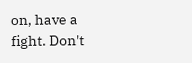on, have a fight. Don't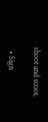shoot and scoot.

  • Sign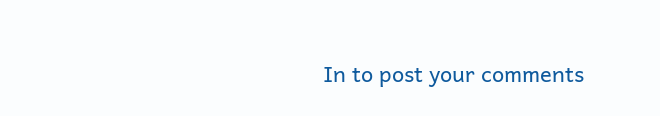In to post your comments